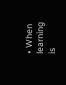• When learning is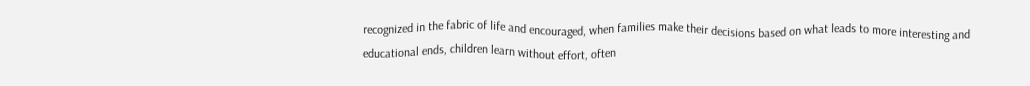recognized in the fabric of life and encouraged, when families make their decisions based on what leads to more interesting and educational ends, children learn without effort, often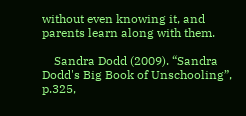without even knowing it, and parents learn along with them.

    Sandra Dodd (2009). “Sandra Dodd's Big Book of Unschooling”, p.325,